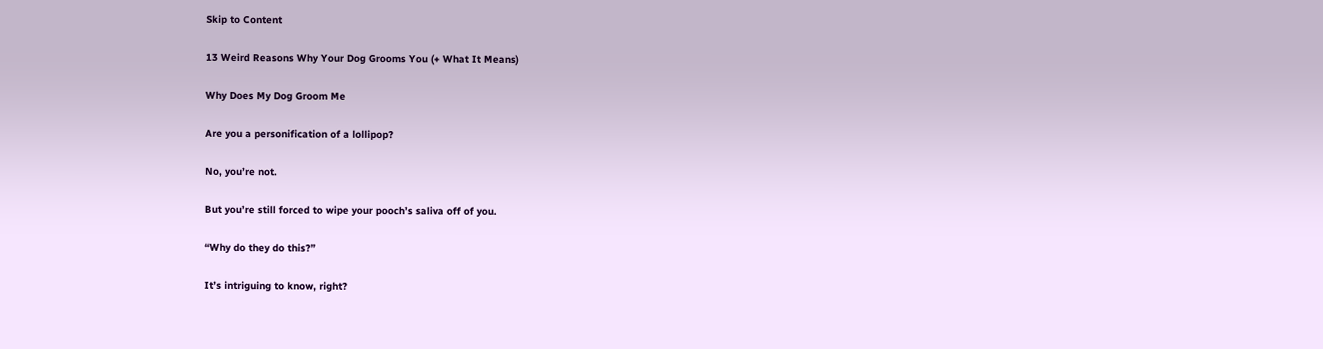Skip to Content

13 Weird Reasons Why Your Dog Grooms You (+ What It Means)

Why Does My Dog Groom Me

Are you a personification of a lollipop?

No, you’re not.

But you’re still forced to wipe your pooch’s saliva off of you.

“Why do they do this?”

It’s intriguing to know, right?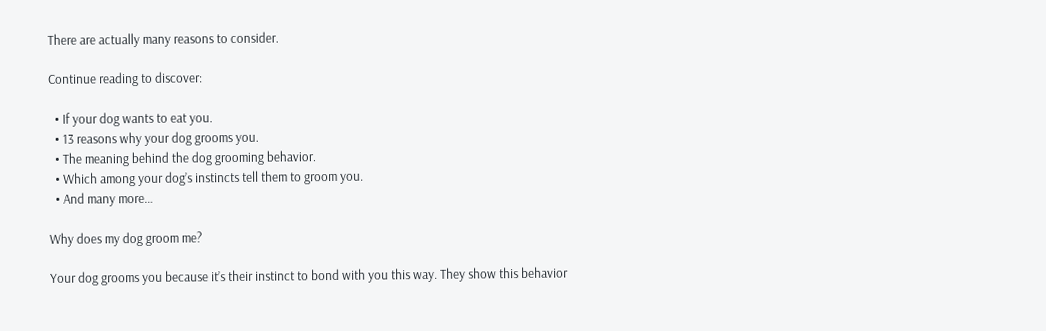There are actually many reasons to consider.

Continue reading to discover:

  • If your dog wants to eat you.
  • 13 reasons why your dog grooms you.
  • The meaning behind the dog grooming behavior.
  • Which among your dog’s instincts tell them to groom you.
  • And many more…

Why does my dog groom me?

Your dog grooms you because it’s their instinct to bond with you this way. They show this behavior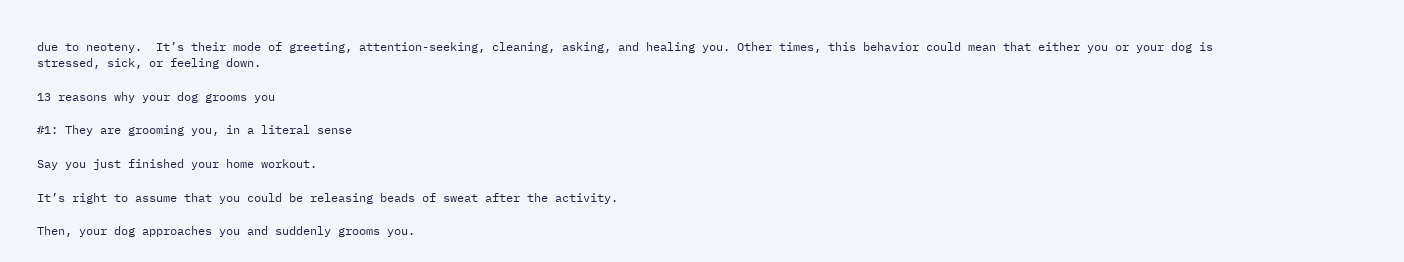due to neoteny.  It’s their mode of greeting, attention-seeking, cleaning, asking, and healing you. Other times, this behavior could mean that either you or your dog is stressed, sick, or feeling down.

13 reasons why your dog grooms you

#1: They are grooming you, in a literal sense

Say you just finished your home workout.

It’s right to assume that you could be releasing beads of sweat after the activity.

Then, your dog approaches you and suddenly grooms you.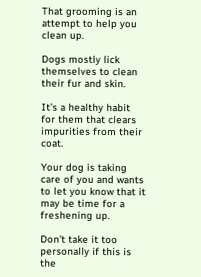That grooming is an attempt to help you clean up.

Dogs mostly lick themselves to clean their fur and skin.

It’s a healthy habit for them that clears impurities from their coat.

Your dog is taking care of you and wants to let you know that it may be time for a freshening up.

Don’t take it too personally if this is the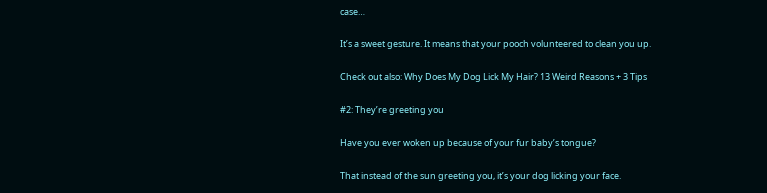case…

It’s a sweet gesture. It means that your pooch volunteered to clean you up.

Check out also: Why Does My Dog Lick My Hair? 13 Weird Reasons + 3 Tips

#2: They’re greeting you

Have you ever woken up because of your fur baby’s tongue?

That instead of the sun greeting you, it’s your dog licking your face.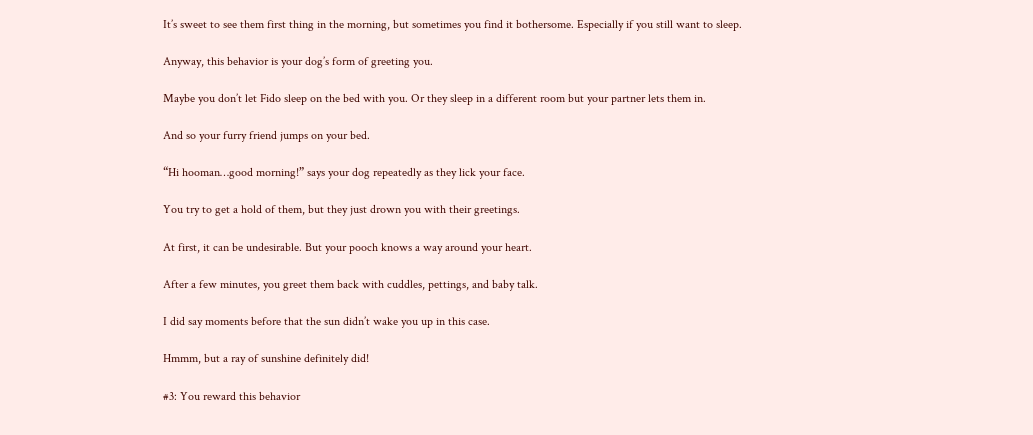It’s sweet to see them first thing in the morning, but sometimes you find it bothersome. Especially if you still want to sleep.

Anyway, this behavior is your dog’s form of greeting you.

Maybe you don’t let Fido sleep on the bed with you. Or they sleep in a different room but your partner lets them in.

And so your furry friend jumps on your bed.

“Hi hooman…good morning!” says your dog repeatedly as they lick your face.

You try to get a hold of them, but they just drown you with their greetings.

At first, it can be undesirable. But your pooch knows a way around your heart.

After a few minutes, you greet them back with cuddles, pettings, and baby talk.

I did say moments before that the sun didn’t wake you up in this case.

Hmmm, but a ray of sunshine definitely did!

#3: You reward this behavior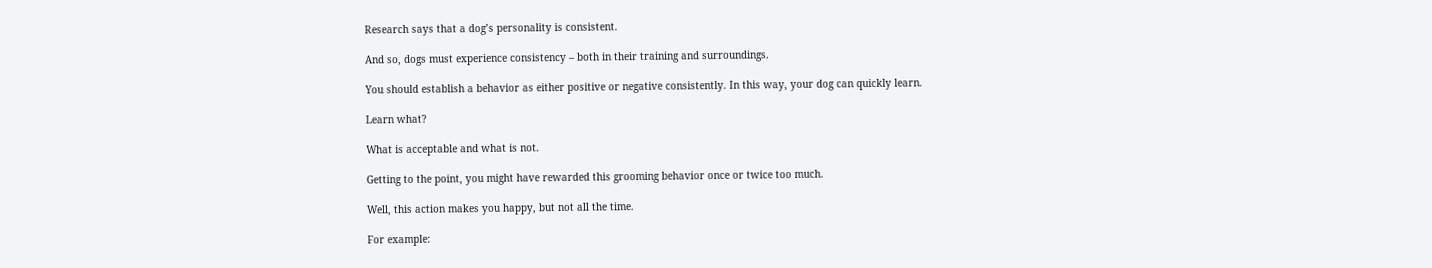Research says that a dog’s personality is consistent.

And so, dogs must experience consistency – both in their training and surroundings.

You should establish a behavior as either positive or negative consistently. In this way, your dog can quickly learn.

Learn what?

What is acceptable and what is not.

Getting to the point, you might have rewarded this grooming behavior once or twice too much.

Well, this action makes you happy, but not all the time.

For example: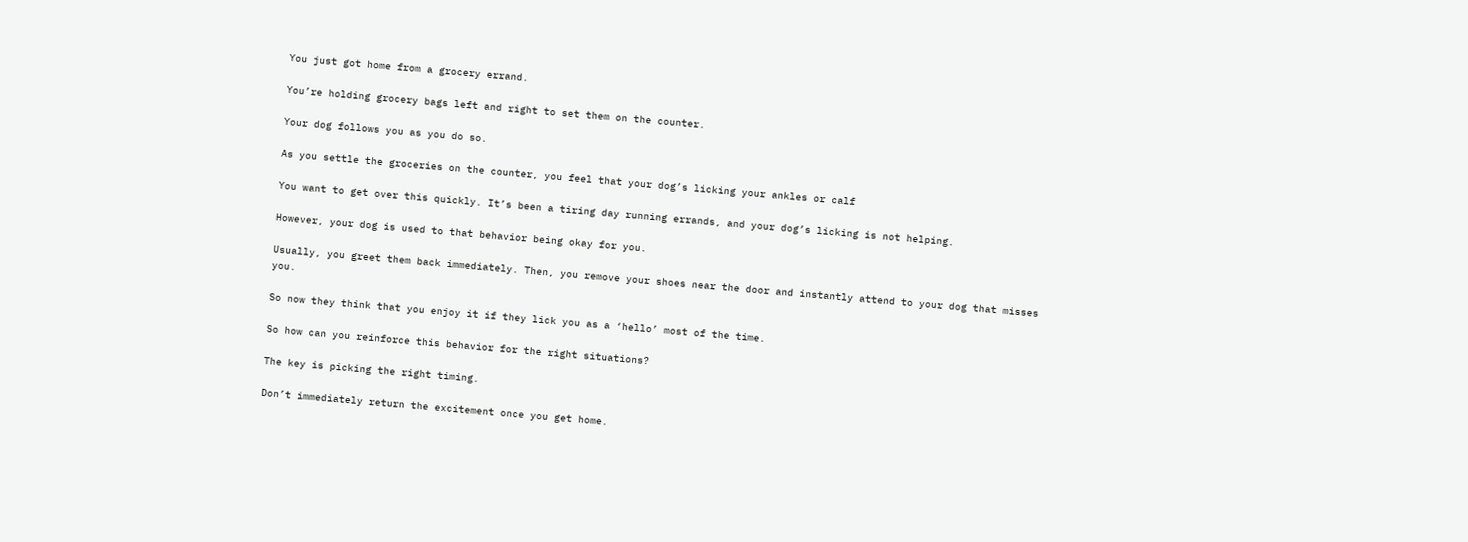You just got home from a grocery errand.

You’re holding grocery bags left and right to set them on the counter.

Your dog follows you as you do so.

As you settle the groceries on the counter, you feel that your dog’s licking your ankles or calf

You want to get over this quickly. It’s been a tiring day running errands, and your dog’s licking is not helping.

However, your dog is used to that behavior being okay for you.

Usually, you greet them back immediately. Then, you remove your shoes near the door and instantly attend to your dog that misses you.

So now they think that you enjoy it if they lick you as a ‘hello’ most of the time.

So how can you reinforce this behavior for the right situations?

The key is picking the right timing.

Don’t immediately return the excitement once you get home.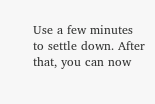Use a few minutes to settle down. After that, you can now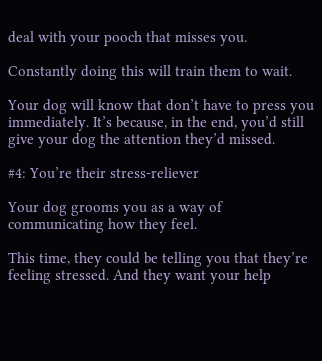deal with your pooch that misses you.

Constantly doing this will train them to wait.

Your dog will know that don’t have to press you immediately. It’s because, in the end, you’d still give your dog the attention they’d missed.

#4: You’re their stress-reliever

Your dog grooms you as a way of communicating how they feel.

This time, they could be telling you that they’re feeling stressed. And they want your help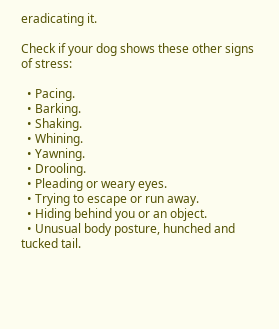eradicating it.

Check if your dog shows these other signs of stress:

  • Pacing.
  • Barking.
  • Shaking.
  • Whining.
  • Yawning.
  • Drooling.
  • Pleading or weary eyes.
  • Trying to escape or run away.
  • Hiding behind you or an object.
  • Unusual body posture, hunched and tucked tail.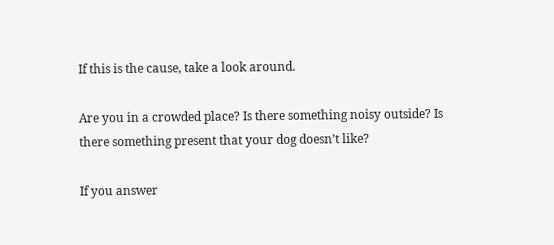If this is the cause, take a look around.

Are you in a crowded place? Is there something noisy outside? Is there something present that your dog doesn’t like?

If you answer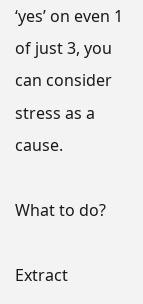‘yes’ on even 1 of just 3, you can consider stress as a cause.

What to do?

Extract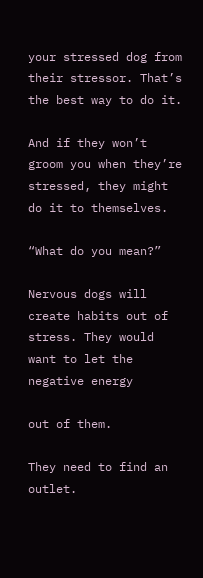your stressed dog from their stressor. That’s the best way to do it.

And if they won’t groom you when they’re stressed, they might do it to themselves.

“What do you mean?”

Nervous dogs will create habits out of stress. They would want to let the negative energy

out of them.

They need to find an outlet.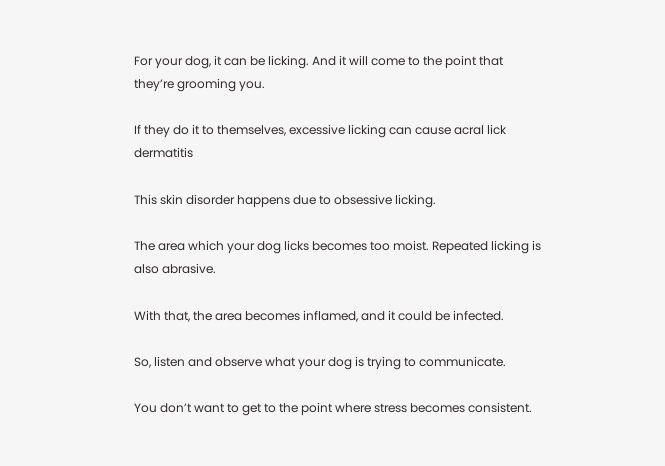For your dog, it can be licking. And it will come to the point that they’re grooming you.

If they do it to themselves, excessive licking can cause acral lick dermatitis

This skin disorder happens due to obsessive licking.

The area which your dog licks becomes too moist. Repeated licking is also abrasive.

With that, the area becomes inflamed, and it could be infected.

So, listen and observe what your dog is trying to communicate.

You don’t want to get to the point where stress becomes consistent.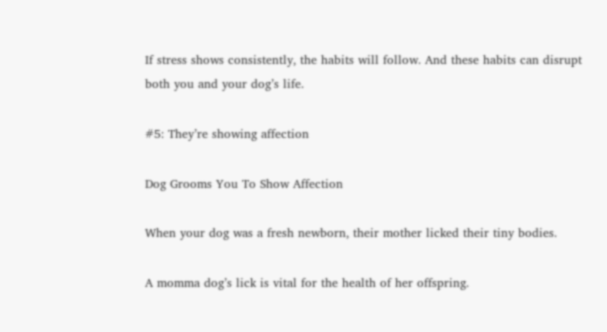If stress shows consistently, the habits will follow. And these habits can disrupt both you and your dog’s life.

#5: They’re showing affection

Dog Grooms You To Show Affection

When your dog was a fresh newborn, their mother licked their tiny bodies.

A momma dog’s lick is vital for the health of her offspring.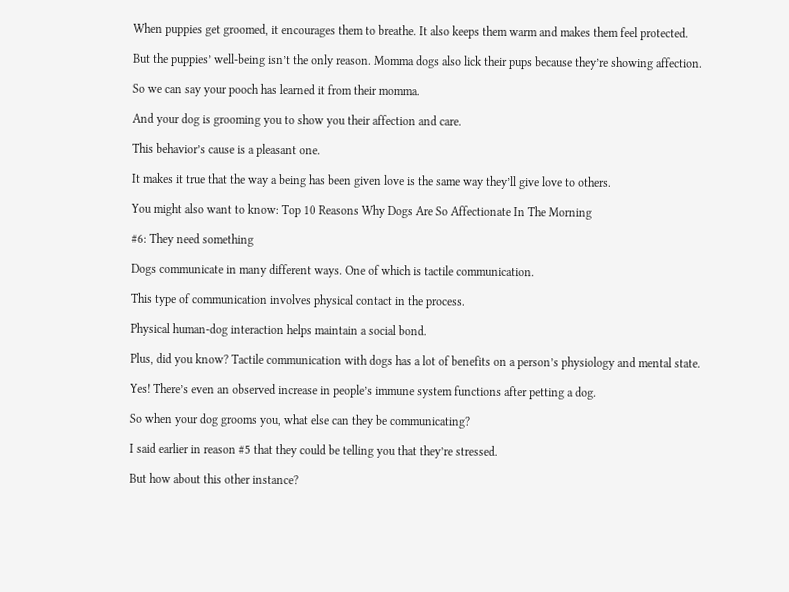When puppies get groomed, it encourages them to breathe. It also keeps them warm and makes them feel protected.

But the puppies’ well-being isn’t the only reason. Momma dogs also lick their pups because they’re showing affection.

So we can say your pooch has learned it from their momma.

And your dog is grooming you to show you their affection and care.

This behavior’s cause is a pleasant one.

It makes it true that the way a being has been given love is the same way they’ll give love to others.

You might also want to know: Top 10 Reasons Why Dogs Are So Affectionate In The Morning

#6: They need something

Dogs communicate in many different ways. One of which is tactile communication.

This type of communication involves physical contact in the process.

Physical human-dog interaction helps maintain a social bond.

Plus, did you know? Tactile communication with dogs has a lot of benefits on a person’s physiology and mental state.

Yes! There’s even an observed increase in people’s immune system functions after petting a dog.

So when your dog grooms you, what else can they be communicating?

I said earlier in reason #5 that they could be telling you that they’re stressed.

But how about this other instance?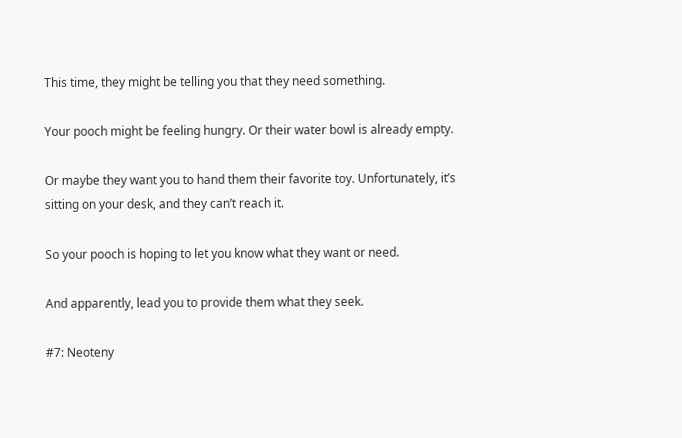This time, they might be telling you that they need something.

Your pooch might be feeling hungry. Or their water bowl is already empty.

Or maybe they want you to hand them their favorite toy. Unfortunately, it’s sitting on your desk, and they can’t reach it.

So your pooch is hoping to let you know what they want or need.

And apparently, lead you to provide them what they seek.

#7: Neoteny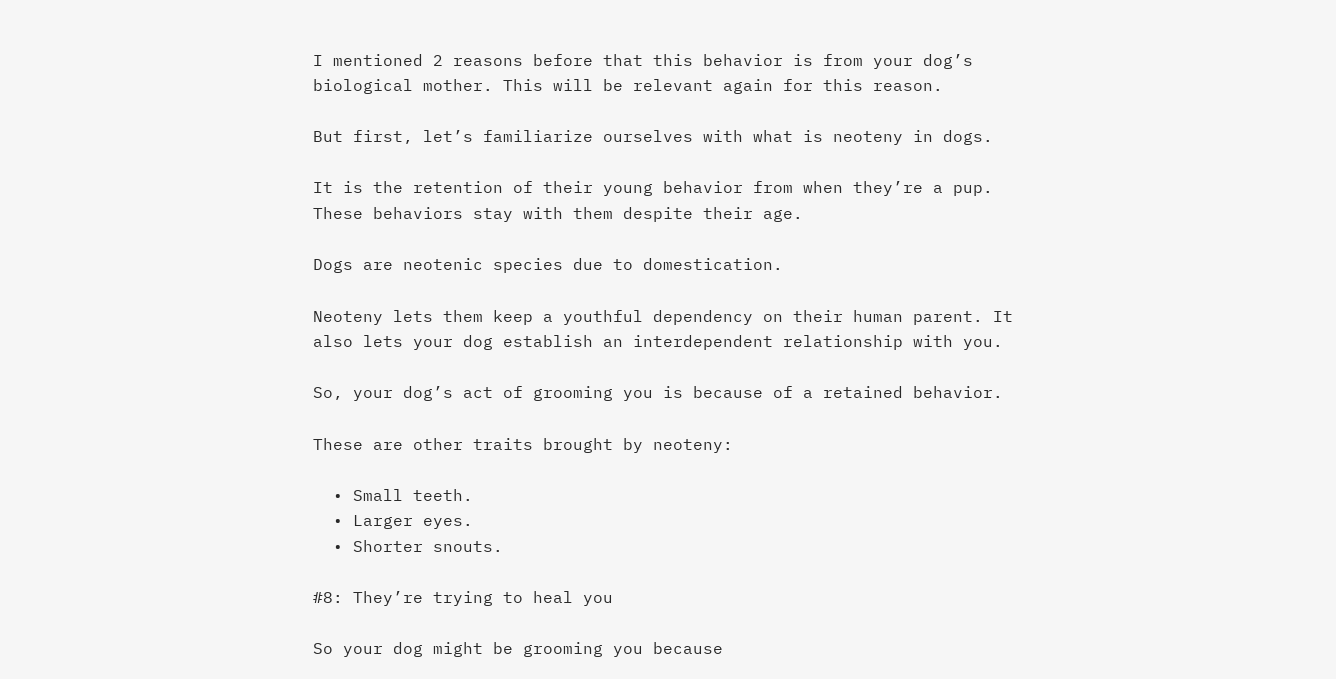I mentioned 2 reasons before that this behavior is from your dog’s biological mother. This will be relevant again for this reason.

But first, let’s familiarize ourselves with what is neoteny in dogs.

It is the retention of their young behavior from when they’re a pup. These behaviors stay with them despite their age.

Dogs are neotenic species due to domestication.

Neoteny lets them keep a youthful dependency on their human parent. It also lets your dog establish an interdependent relationship with you.

So, your dog’s act of grooming you is because of a retained behavior.

These are other traits brought by neoteny:

  • Small teeth.
  • Larger eyes.
  • Shorter snouts.

#8: They’re trying to heal you

So your dog might be grooming you because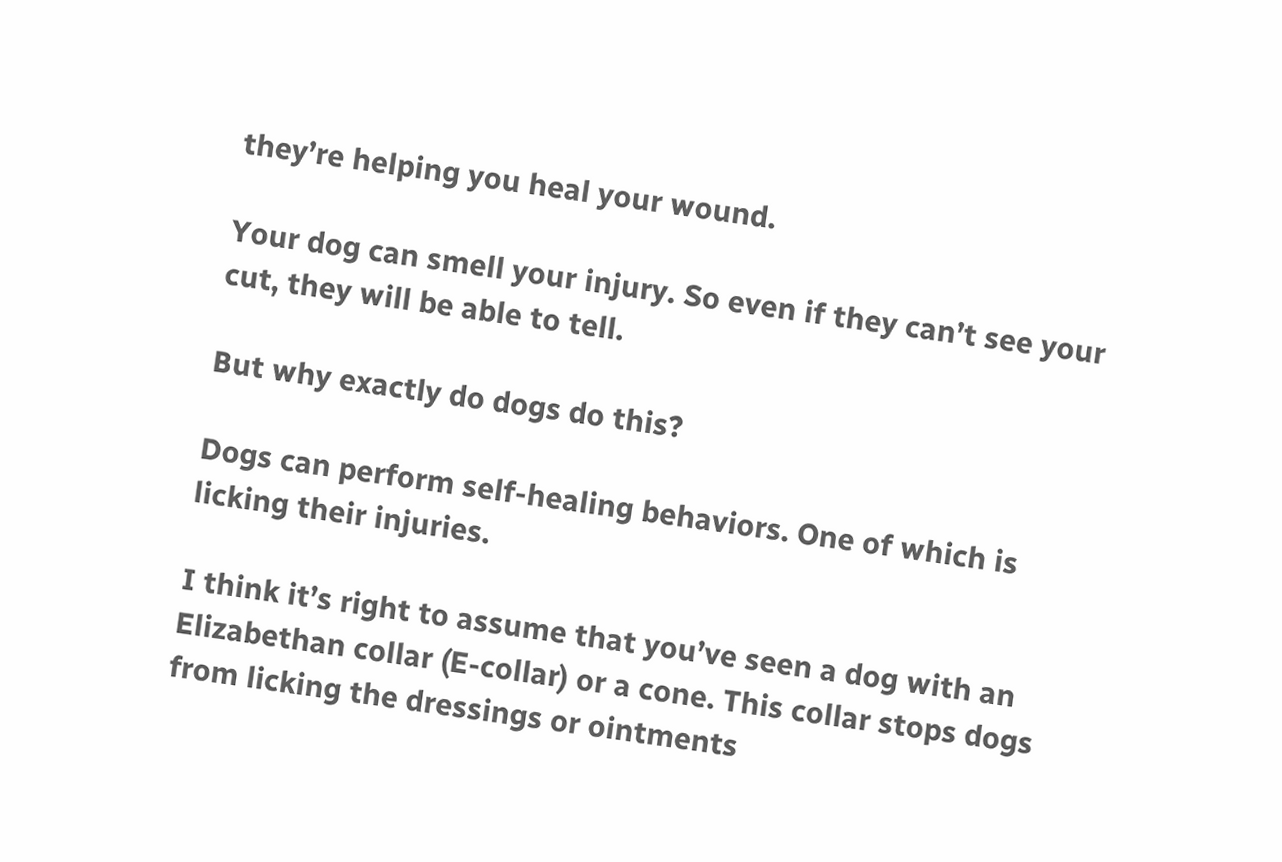they’re helping you heal your wound.

Your dog can smell your injury. So even if they can’t see your cut, they will be able to tell.

But why exactly do dogs do this?

Dogs can perform self-healing behaviors. One of which is licking their injuries.

I think it’s right to assume that you’ve seen a dog with an Elizabethan collar (E-collar) or a cone. This collar stops dogs from licking the dressings or ointments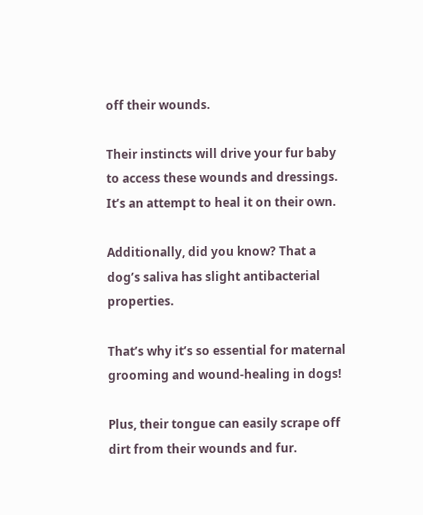off their wounds.

Their instincts will drive your fur baby to access these wounds and dressings. It’s an attempt to heal it on their own.

Additionally, did you know? That a dog’s saliva has slight antibacterial properties.

That’s why it’s so essential for maternal grooming and wound-healing in dogs!

Plus, their tongue can easily scrape off dirt from their wounds and fur.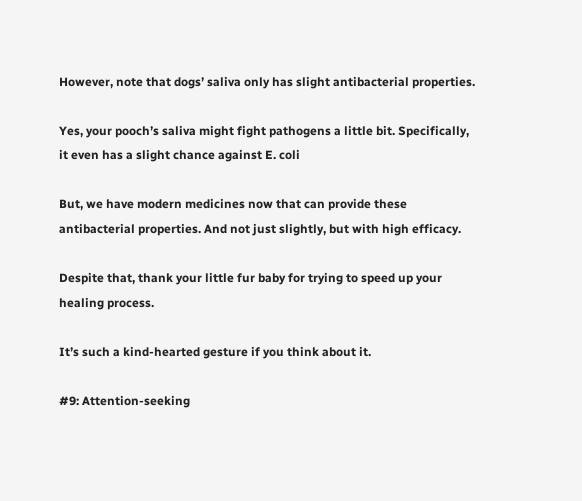However, note that dogs’ saliva only has slight antibacterial properties.

Yes, your pooch’s saliva might fight pathogens a little bit. Specifically, it even has a slight chance against E. coli

But, we have modern medicines now that can provide these antibacterial properties. And not just slightly, but with high efficacy.

Despite that, thank your little fur baby for trying to speed up your healing process.

It’s such a kind-hearted gesture if you think about it.

#9: Attention-seeking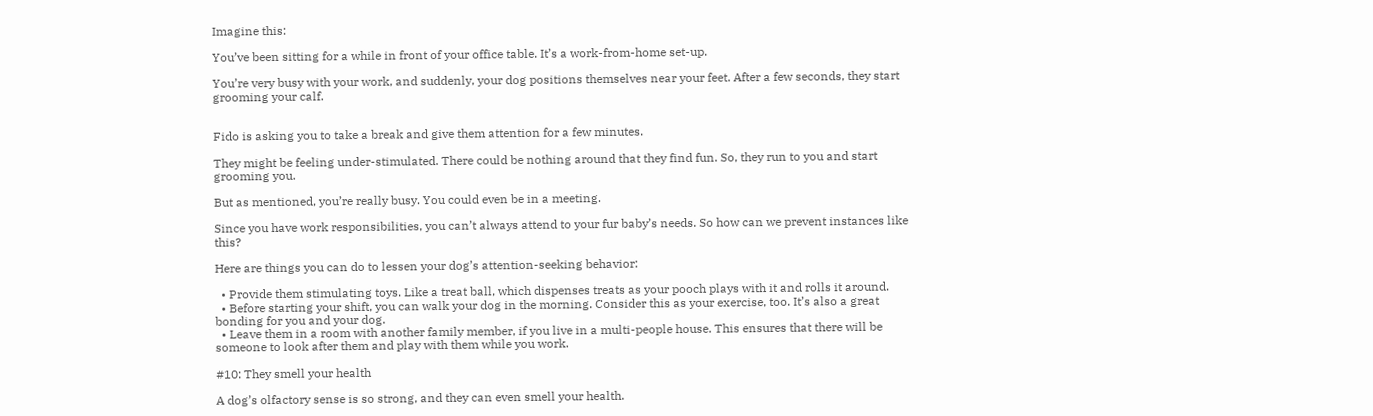Imagine this:

You’ve been sitting for a while in front of your office table. It’s a work-from-home set-up.

You’re very busy with your work, and suddenly, your dog positions themselves near your feet. After a few seconds, they start grooming your calf.


Fido is asking you to take a break and give them attention for a few minutes.

They might be feeling under-stimulated. There could be nothing around that they find fun. So, they run to you and start grooming you.

But as mentioned, you’re really busy. You could even be in a meeting.

Since you have work responsibilities, you can’t always attend to your fur baby’s needs. So how can we prevent instances like this?

Here are things you can do to lessen your dog’s attention-seeking behavior:

  • Provide them stimulating toys. Like a treat ball, which dispenses treats as your pooch plays with it and rolls it around.
  • Before starting your shift, you can walk your dog in the morning. Consider this as your exercise, too. It’s also a great bonding for you and your dog.
  • Leave them in a room with another family member, if you live in a multi-people house. This ensures that there will be someone to look after them and play with them while you work.

#10: They smell your health

A dog’s olfactory sense is so strong, and they can even smell your health.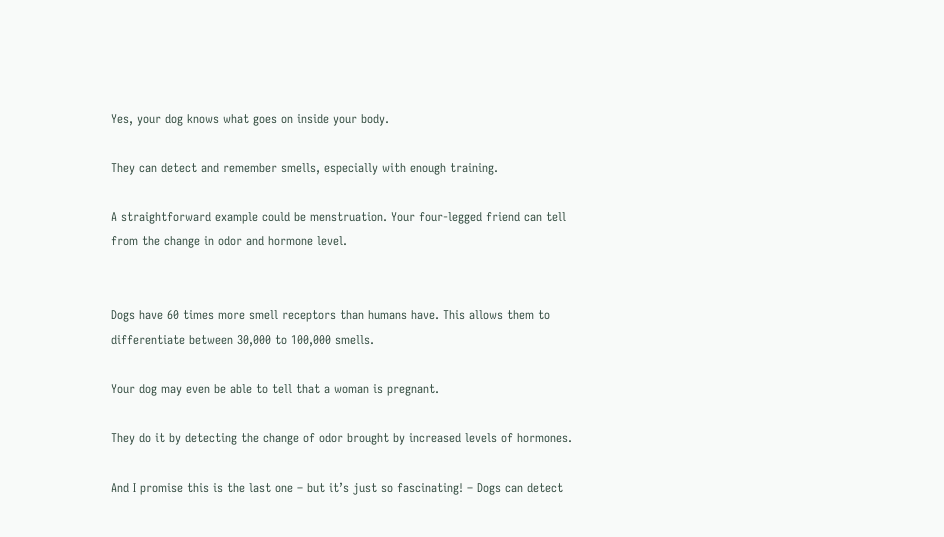Yes, your dog knows what goes on inside your body.

They can detect and remember smells, especially with enough training.

A straightforward example could be menstruation. Your four-legged friend can tell from the change in odor and hormone level.


Dogs have 60 times more smell receptors than humans have. This allows them to differentiate between 30,000 to 100,000 smells.

Your dog may even be able to tell that a woman is pregnant.

They do it by detecting the change of odor brought by increased levels of hormones.

And I promise this is the last one – but it’s just so fascinating! – Dogs can detect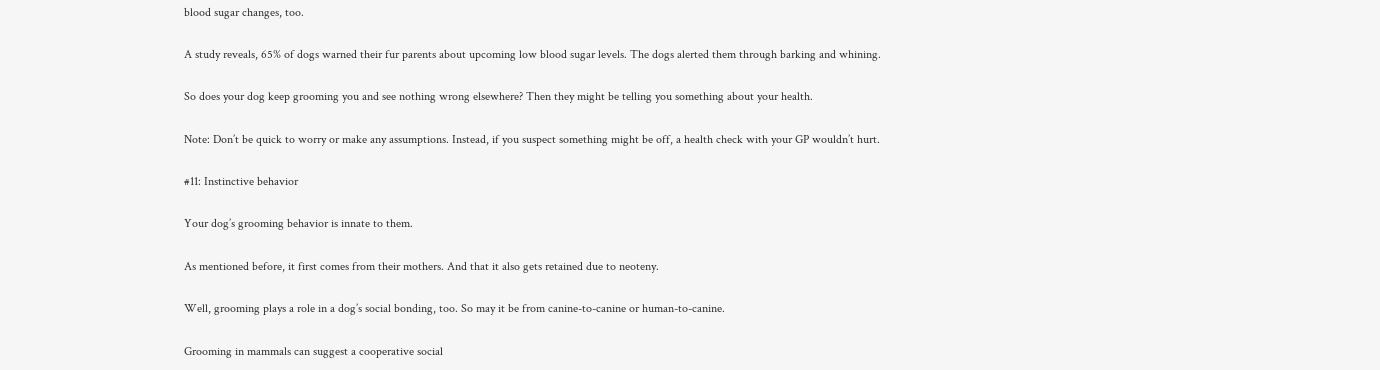blood sugar changes, too.

A study reveals, 65% of dogs warned their fur parents about upcoming low blood sugar levels. The dogs alerted them through barking and whining.

So does your dog keep grooming you and see nothing wrong elsewhere? Then they might be telling you something about your health.

Note: Don’t be quick to worry or make any assumptions. Instead, if you suspect something might be off, a health check with your GP wouldn’t hurt.

#11: Instinctive behavior

Your dog’s grooming behavior is innate to them.

As mentioned before, it first comes from their mothers. And that it also gets retained due to neoteny.

Well, grooming plays a role in a dog’s social bonding, too. So may it be from canine-to-canine or human-to-canine.

Grooming in mammals can suggest a cooperative social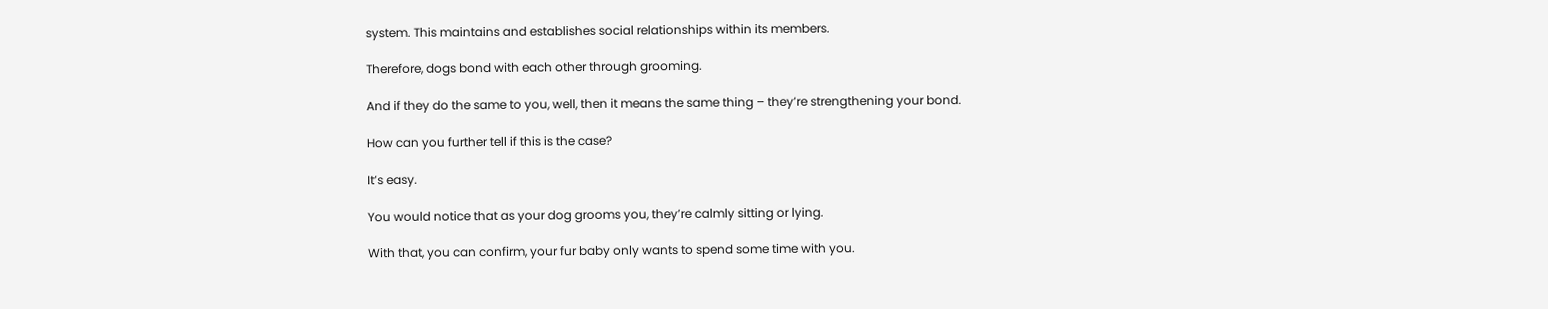system. This maintains and establishes social relationships within its members.

Therefore, dogs bond with each other through grooming.

And if they do the same to you, well, then it means the same thing – they’re strengthening your bond.

How can you further tell if this is the case?

It’s easy.

You would notice that as your dog grooms you, they’re calmly sitting or lying.

With that, you can confirm, your fur baby only wants to spend some time with you.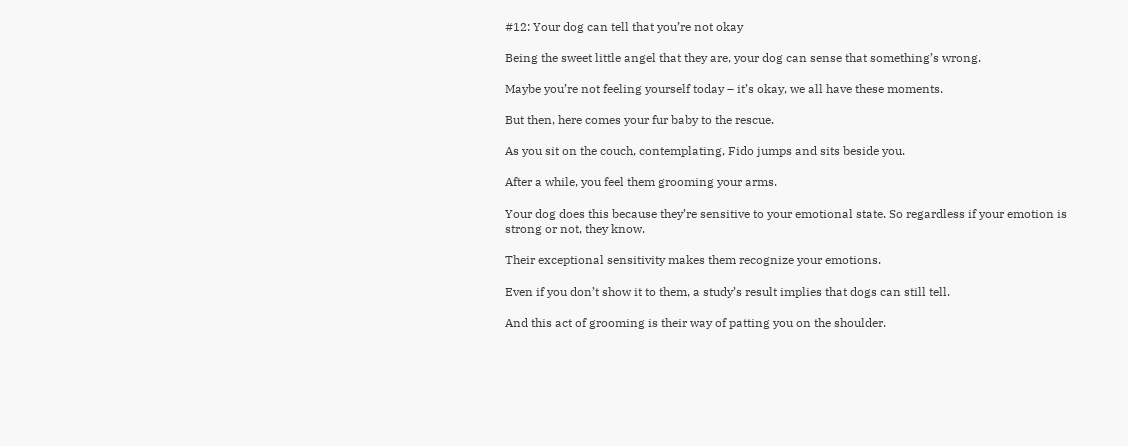#12: Your dog can tell that you’re not okay

Being the sweet little angel that they are, your dog can sense that something’s wrong.

Maybe you’re not feeling yourself today – it’s okay, we all have these moments.

But then, here comes your fur baby to the rescue.

As you sit on the couch, contemplating, Fido jumps and sits beside you.

After a while, you feel them grooming your arms.

Your dog does this because they’re sensitive to your emotional state. So regardless if your emotion is strong or not, they know.

Their exceptional sensitivity makes them recognize your emotions.

Even if you don’t show it to them, a study’s result implies that dogs can still tell.

And this act of grooming is their way of patting you on the shoulder.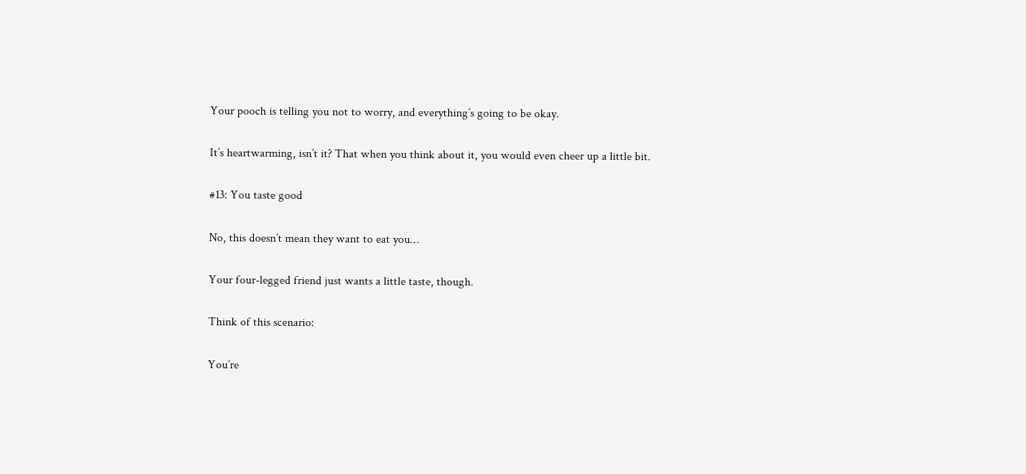Your pooch is telling you not to worry, and everything’s going to be okay.

It’s heartwarming, isn’t it? That when you think about it, you would even cheer up a little bit.

#13: You taste good

No, this doesn’t mean they want to eat you…

Your four-legged friend just wants a little taste, though.

Think of this scenario:

You’re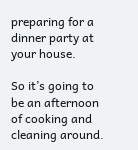preparing for a dinner party at your house.

So it’s going to be an afternoon of cooking and cleaning around.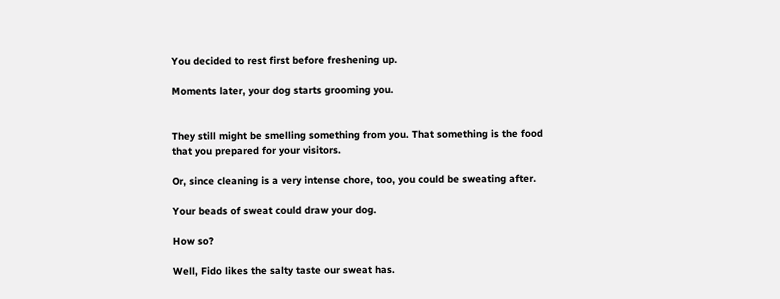You decided to rest first before freshening up.

Moments later, your dog starts grooming you.


They still might be smelling something from you. That something is the food that you prepared for your visitors.

Or, since cleaning is a very intense chore, too, you could be sweating after.

Your beads of sweat could draw your dog.

How so?

Well, Fido likes the salty taste our sweat has.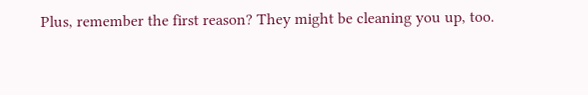Plus, remember the first reason? They might be cleaning you up, too.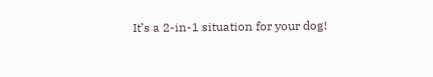It’s a 2-in-1 situation for your dog!